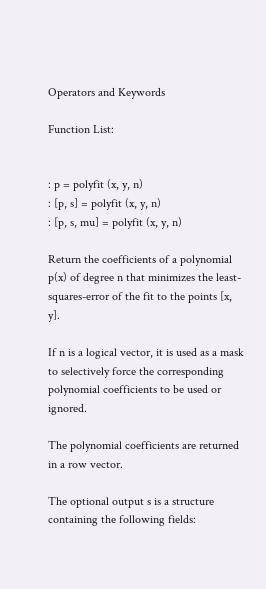Operators and Keywords

Function List:


: p = polyfit (x, y, n)
: [p, s] = polyfit (x, y, n)
: [p, s, mu] = polyfit (x, y, n)

Return the coefficients of a polynomial p(x) of degree n that minimizes the least-squares-error of the fit to the points [x, y].

If n is a logical vector, it is used as a mask to selectively force the corresponding polynomial coefficients to be used or ignored.

The polynomial coefficients are returned in a row vector.

The optional output s is a structure containing the following fields: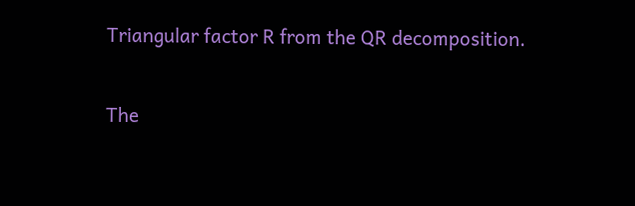Triangular factor R from the QR decomposition.


The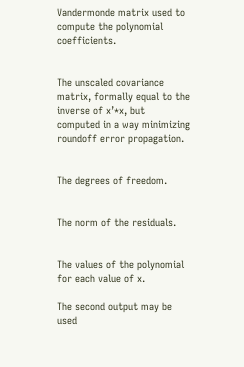Vandermonde matrix used to compute the polynomial coefficients.


The unscaled covariance matrix, formally equal to the inverse of x’*x, but computed in a way minimizing roundoff error propagation.


The degrees of freedom.


The norm of the residuals.


The values of the polynomial for each value of x.

The second output may be used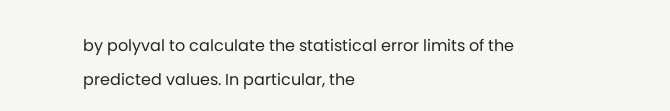by polyval to calculate the statistical error limits of the predicted values. In particular, the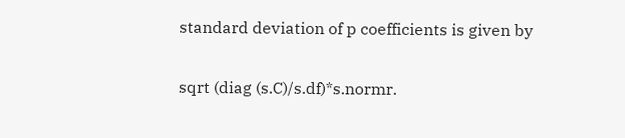standard deviation of p coefficients is given by

sqrt (diag (s.C)/s.df)*s.normr.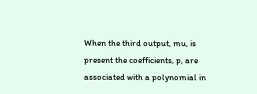When the third output, mu, is present the coefficients, p, are associated with a polynomial in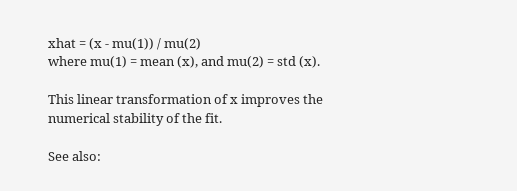xhat = (x - mu(1)) / mu(2)
where mu(1) = mean (x), and mu(2) = std (x).

This linear transformation of x improves the numerical stability of the fit.

See also: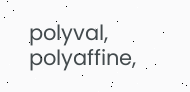polyval, polyaffine,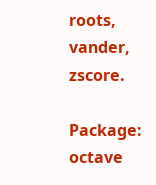roots, vander, zscore.

Package: octave